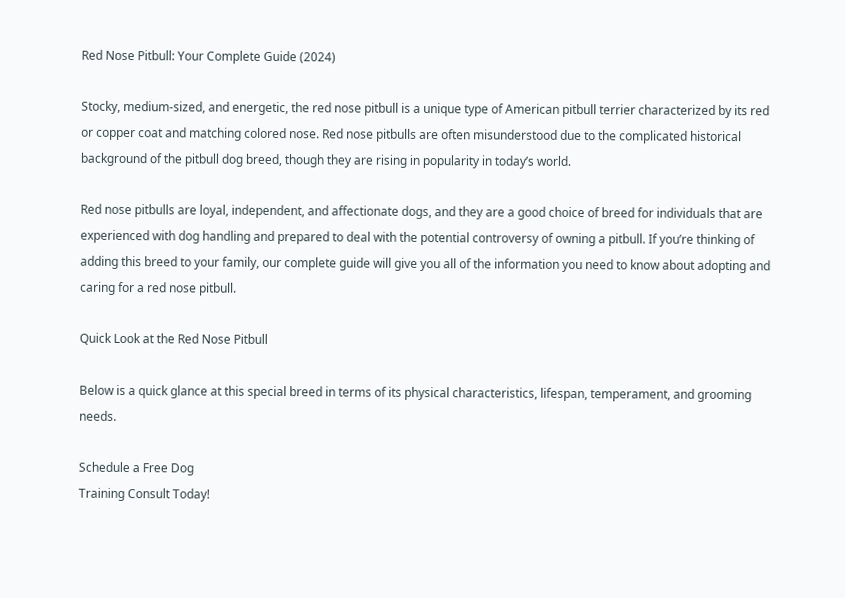Red Nose Pitbull: Your Complete Guide (2024)

Stocky, medium-sized, and energetic, the red nose pitbull is a unique type of American pitbull terrier characterized by its red or copper coat and matching colored nose. Red nose pitbulls are often misunderstood due to the complicated historical background of the pitbull dog breed, though they are rising in popularity in today’s world.

Red nose pitbulls are loyal, independent, and affectionate dogs, and they are a good choice of breed for individuals that are experienced with dog handling and prepared to deal with the potential controversy of owning a pitbull. If you’re thinking of adding this breed to your family, our complete guide will give you all of the information you need to know about adopting and caring for a red nose pitbull.

Quick Look at the Red Nose Pitbull

Below is a quick glance at this special breed in terms of its physical characteristics, lifespan, temperament, and grooming needs.

Schedule a Free Dog
Training Consult Today!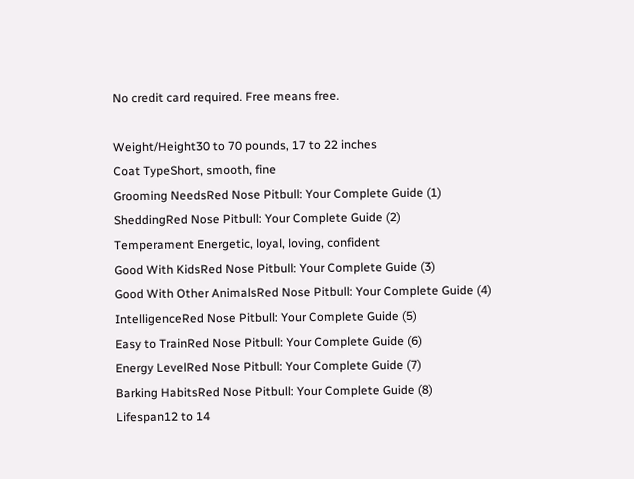No credit card required. Free means free.

Weight/Height30 to 70 pounds, 17 to 22 inches
Coat TypeShort, smooth, fine
Grooming NeedsRed Nose Pitbull: Your Complete Guide (1)
SheddingRed Nose Pitbull: Your Complete Guide (2)
Temperament Energetic, loyal, loving, confident
Good With KidsRed Nose Pitbull: Your Complete Guide (3)
Good With Other AnimalsRed Nose Pitbull: Your Complete Guide (4)
IntelligenceRed Nose Pitbull: Your Complete Guide (5)
Easy to TrainRed Nose Pitbull: Your Complete Guide (6)
Energy LevelRed Nose Pitbull: Your Complete Guide (7)
Barking HabitsRed Nose Pitbull: Your Complete Guide (8)
Lifespan12 to 14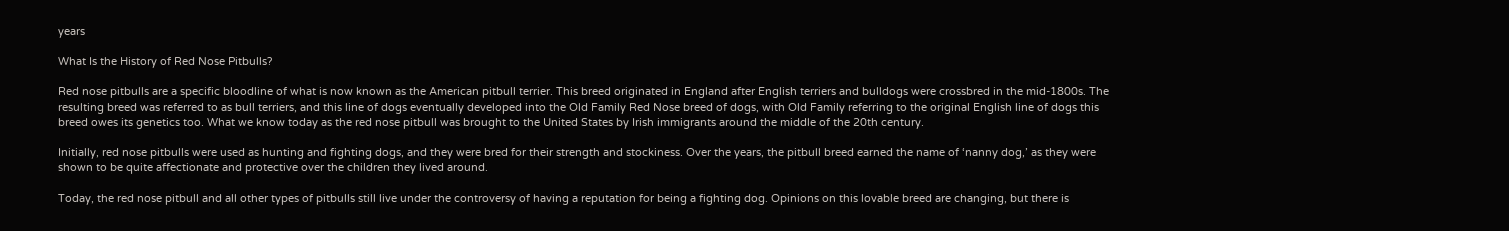years

What Is the History of Red Nose Pitbulls?

Red nose pitbulls are a specific bloodline of what is now known as the American pitbull terrier. This breed originated in England after English terriers and bulldogs were crossbred in the mid-1800s. The resulting breed was referred to as bull terriers, and this line of dogs eventually developed into the Old Family Red Nose breed of dogs, with Old Family referring to the original English line of dogs this breed owes its genetics too. What we know today as the red nose pitbull was brought to the United States by Irish immigrants around the middle of the 20th century.

Initially, red nose pitbulls were used as hunting and fighting dogs, and they were bred for their strength and stockiness. Over the years, the pitbull breed earned the name of ‘nanny dog,’ as they were shown to be quite affectionate and protective over the children they lived around.

Today, the red nose pitbull and all other types of pitbulls still live under the controversy of having a reputation for being a fighting dog. Opinions on this lovable breed are changing, but there is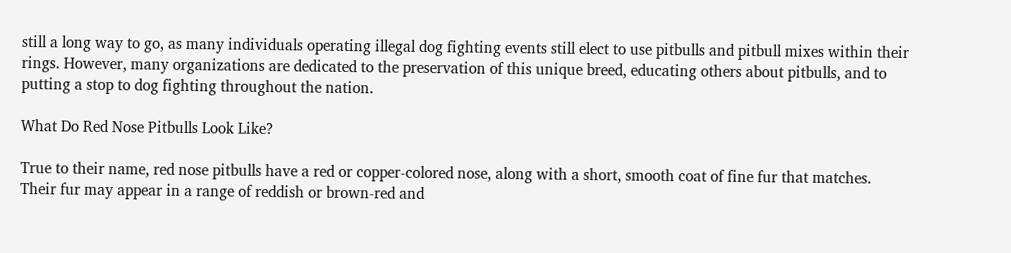still a long way to go, as many individuals operating illegal dog fighting events still elect to use pitbulls and pitbull mixes within their rings. However, many organizations are dedicated to the preservation of this unique breed, educating others about pitbulls, and to putting a stop to dog fighting throughout the nation.

What Do Red Nose Pitbulls Look Like?

True to their name, red nose pitbulls have a red or copper-colored nose, along with a short, smooth coat of fine fur that matches. Their fur may appear in a range of reddish or brown-red and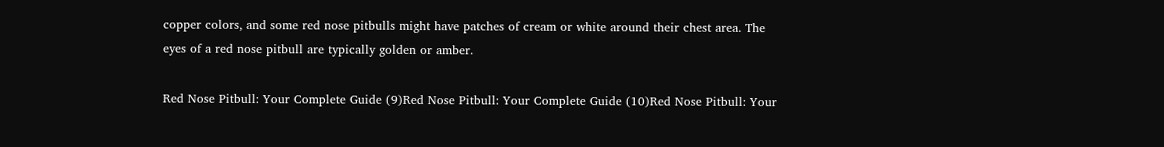copper colors, and some red nose pitbulls might have patches of cream or white around their chest area. The eyes of a red nose pitbull are typically golden or amber.

Red Nose Pitbull: Your Complete Guide (9)Red Nose Pitbull: Your Complete Guide (10)Red Nose Pitbull: Your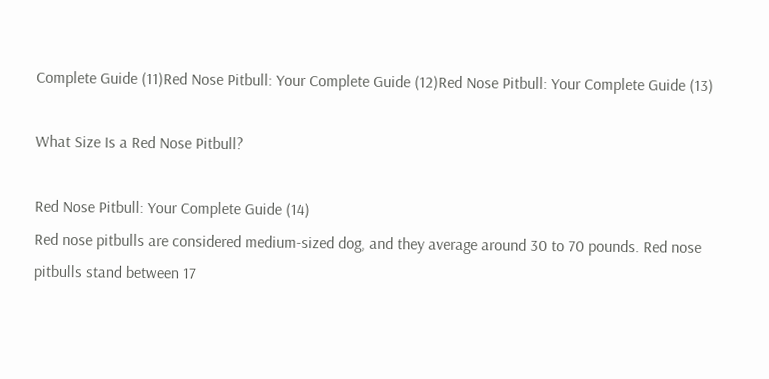Complete Guide (11)Red Nose Pitbull: Your Complete Guide (12)Red Nose Pitbull: Your Complete Guide (13)

What Size Is a Red Nose Pitbull?

Red Nose Pitbull: Your Complete Guide (14)
Red nose pitbulls are considered medium-sized dog, and they average around 30 to 70 pounds. Red nose pitbulls stand between 17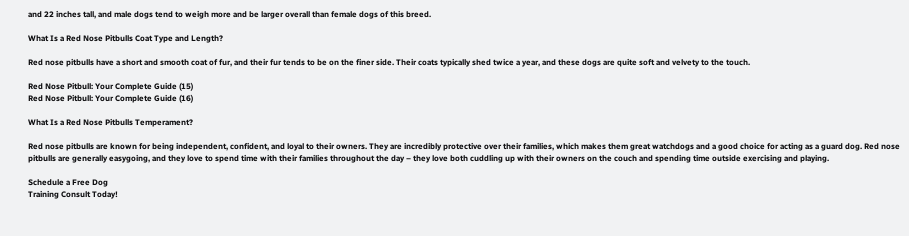and 22 inches tall, and male dogs tend to weigh more and be larger overall than female dogs of this breed.

What Is a Red Nose Pitbulls Coat Type and Length?

Red nose pitbulls have a short and smooth coat of fur, and their fur tends to be on the finer side. Their coats typically shed twice a year, and these dogs are quite soft and velvety to the touch.

Red Nose Pitbull: Your Complete Guide (15)
Red Nose Pitbull: Your Complete Guide (16)

What Is a Red Nose Pitbulls Temperament?

Red nose pitbulls are known for being independent, confident, and loyal to their owners. They are incredibly protective over their families, which makes them great watchdogs and a good choice for acting as a guard dog. Red nose pitbulls are generally easygoing, and they love to spend time with their families throughout the day – they love both cuddling up with their owners on the couch and spending time outside exercising and playing.

Schedule a Free Dog
Training Consult Today!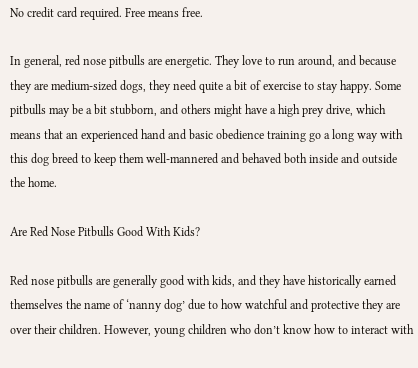No credit card required. Free means free.

In general, red nose pitbulls are energetic. They love to run around, and because they are medium-sized dogs, they need quite a bit of exercise to stay happy. Some pitbulls may be a bit stubborn, and others might have a high prey drive, which means that an experienced hand and basic obedience training go a long way with this dog breed to keep them well-mannered and behaved both inside and outside the home.

Are Red Nose Pitbulls Good With Kids?

Red nose pitbulls are generally good with kids, and they have historically earned themselves the name of ‘nanny dog’ due to how watchful and protective they are over their children. However, young children who don’t know how to interact with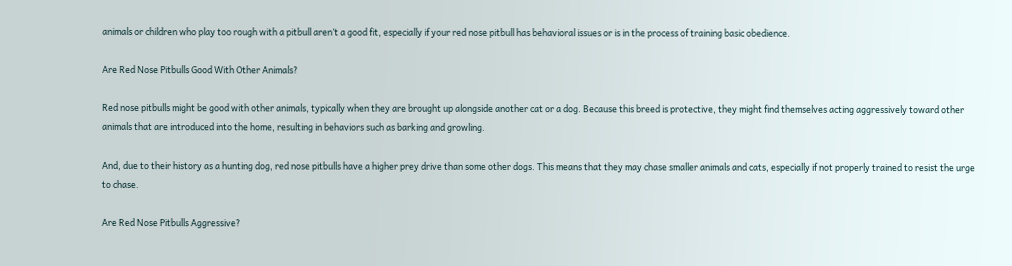animals or children who play too rough with a pitbull aren’t a good fit, especially if your red nose pitbull has behavioral issues or is in the process of training basic obedience.

Are Red Nose Pitbulls Good With Other Animals?

Red nose pitbulls might be good with other animals, typically when they are brought up alongside another cat or a dog. Because this breed is protective, they might find themselves acting aggressively toward other animals that are introduced into the home, resulting in behaviors such as barking and growling.

And, due to their history as a hunting dog, red nose pitbulls have a higher prey drive than some other dogs. This means that they may chase smaller animals and cats, especially if not properly trained to resist the urge to chase.

Are Red Nose Pitbulls Aggressive?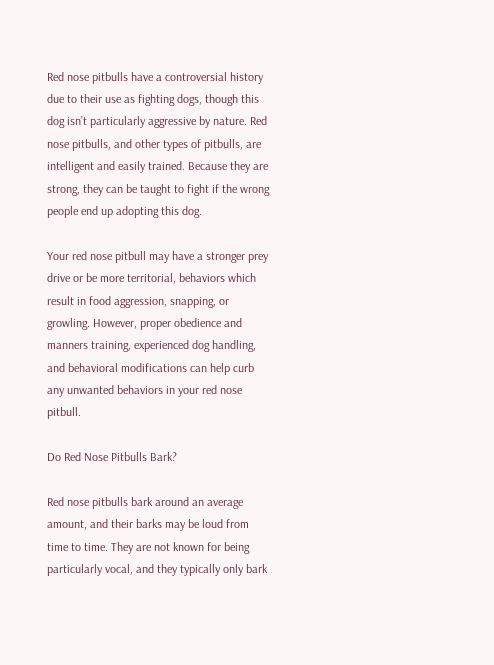Red nose pitbulls have a controversial history due to their use as fighting dogs, though this dog isn’t particularly aggressive by nature. Red nose pitbulls, and other types of pitbulls, are intelligent and easily trained. Because they are strong, they can be taught to fight if the wrong people end up adopting this dog.

Your red nose pitbull may have a stronger prey drive or be more territorial, behaviors which result in food aggression, snapping, or growling. However, proper obedience and manners training, experienced dog handling, and behavioral modifications can help curb any unwanted behaviors in your red nose pitbull.

Do Red Nose Pitbulls Bark?

Red nose pitbulls bark around an average amount, and their barks may be loud from time to time. They are not known for being particularly vocal, and they typically only bark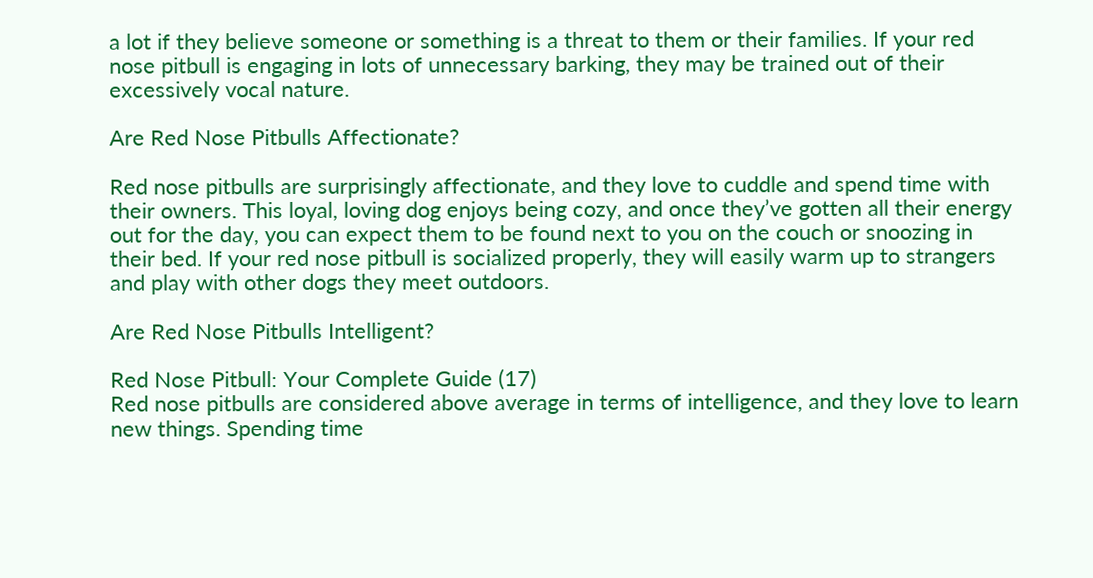a lot if they believe someone or something is a threat to them or their families. If your red nose pitbull is engaging in lots of unnecessary barking, they may be trained out of their excessively vocal nature.

Are Red Nose Pitbulls Affectionate?

Red nose pitbulls are surprisingly affectionate, and they love to cuddle and spend time with their owners. This loyal, loving dog enjoys being cozy, and once they’ve gotten all their energy out for the day, you can expect them to be found next to you on the couch or snoozing in their bed. If your red nose pitbull is socialized properly, they will easily warm up to strangers and play with other dogs they meet outdoors.

Are Red Nose Pitbulls Intelligent?

Red Nose Pitbull: Your Complete Guide (17)
Red nose pitbulls are considered above average in terms of intelligence, and they love to learn new things. Spending time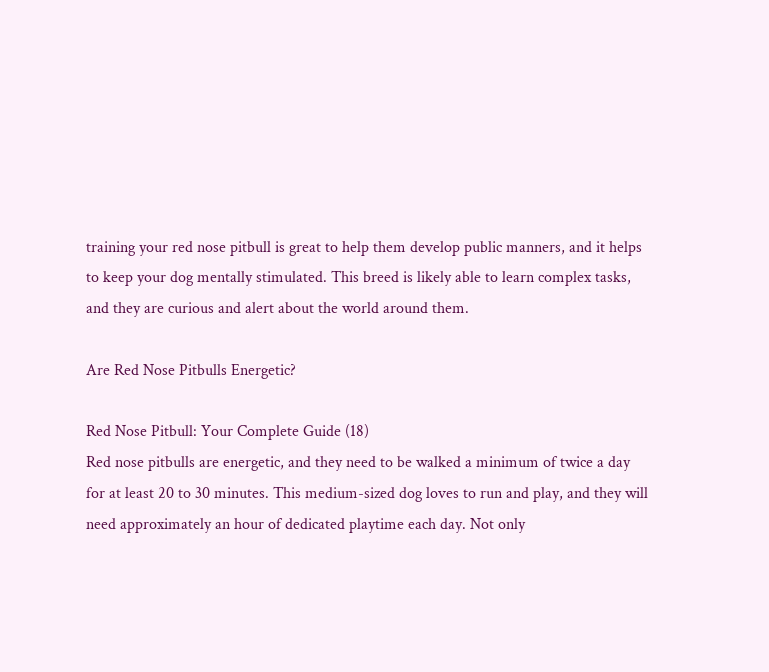training your red nose pitbull is great to help them develop public manners, and it helps to keep your dog mentally stimulated. This breed is likely able to learn complex tasks, and they are curious and alert about the world around them.

Are Red Nose Pitbulls Energetic?

Red Nose Pitbull: Your Complete Guide (18)
Red nose pitbulls are energetic, and they need to be walked a minimum of twice a day for at least 20 to 30 minutes. This medium-sized dog loves to run and play, and they will need approximately an hour of dedicated playtime each day. Not only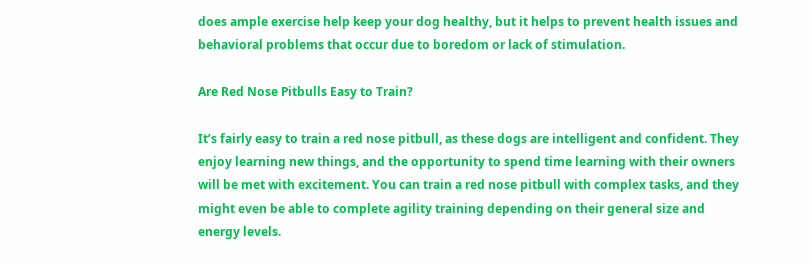does ample exercise help keep your dog healthy, but it helps to prevent health issues and behavioral problems that occur due to boredom or lack of stimulation.

Are Red Nose Pitbulls Easy to Train?

It’s fairly easy to train a red nose pitbull, as these dogs are intelligent and confident. They enjoy learning new things, and the opportunity to spend time learning with their owners will be met with excitement. You can train a red nose pitbull with complex tasks, and they might even be able to complete agility training depending on their general size and energy levels.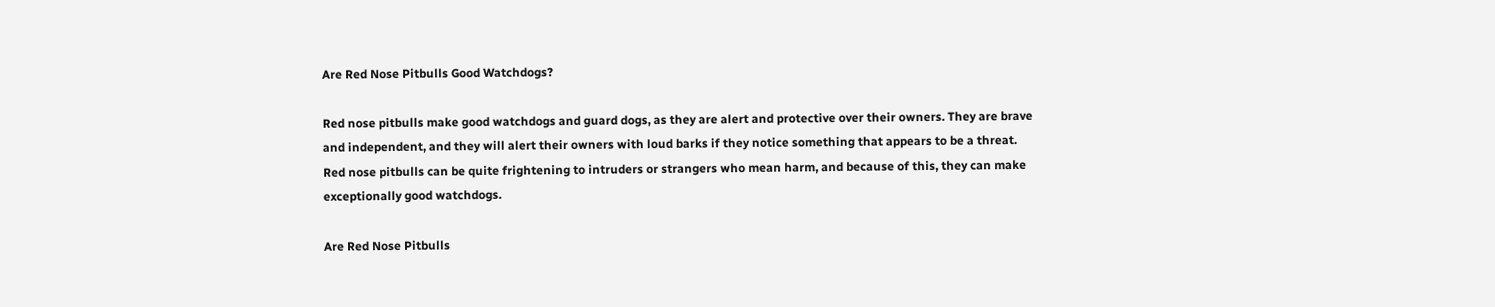Are Red Nose Pitbulls Good Watchdogs?

Red nose pitbulls make good watchdogs and guard dogs, as they are alert and protective over their owners. They are brave and independent, and they will alert their owners with loud barks if they notice something that appears to be a threat. Red nose pitbulls can be quite frightening to intruders or strangers who mean harm, and because of this, they can make exceptionally good watchdogs.

Are Red Nose Pitbulls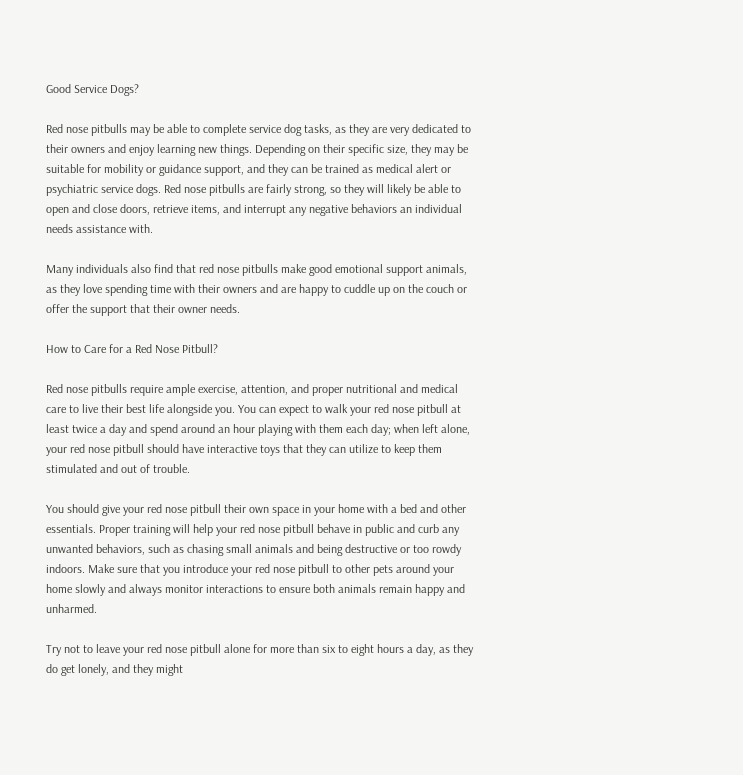Good Service Dogs?

Red nose pitbulls may be able to complete service dog tasks, as they are very dedicated to their owners and enjoy learning new things. Depending on their specific size, they may be suitable for mobility or guidance support, and they can be trained as medical alert or psychiatric service dogs. Red nose pitbulls are fairly strong, so they will likely be able to open and close doors, retrieve items, and interrupt any negative behaviors an individual needs assistance with.

Many individuals also find that red nose pitbulls make good emotional support animals, as they love spending time with their owners and are happy to cuddle up on the couch or offer the support that their owner needs.

How to Care for a Red Nose Pitbull?

Red nose pitbulls require ample exercise, attention, and proper nutritional and medical care to live their best life alongside you. You can expect to walk your red nose pitbull at least twice a day and spend around an hour playing with them each day; when left alone, your red nose pitbull should have interactive toys that they can utilize to keep them stimulated and out of trouble.

You should give your red nose pitbull their own space in your home with a bed and other essentials. Proper training will help your red nose pitbull behave in public and curb any unwanted behaviors, such as chasing small animals and being destructive or too rowdy indoors. Make sure that you introduce your red nose pitbull to other pets around your home slowly and always monitor interactions to ensure both animals remain happy and unharmed.

Try not to leave your red nose pitbull alone for more than six to eight hours a day, as they do get lonely, and they might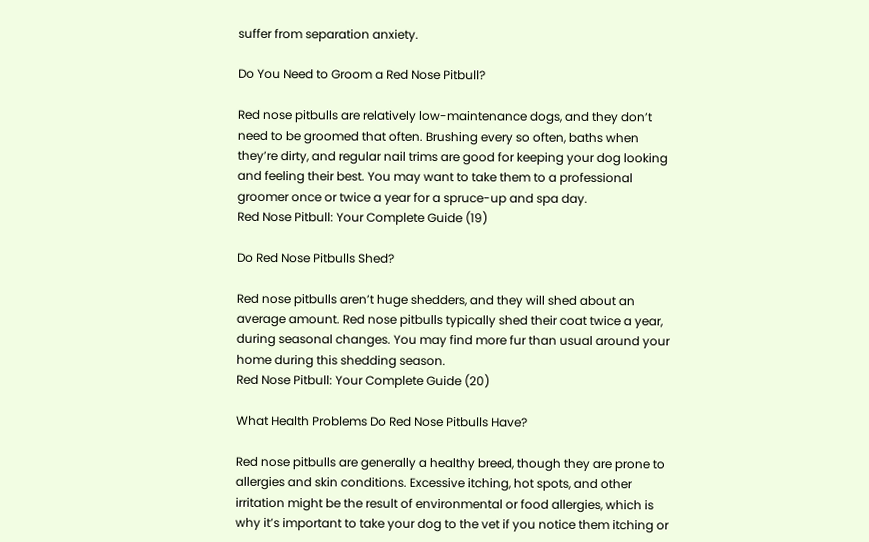suffer from separation anxiety.

Do You Need to Groom a Red Nose Pitbull?

Red nose pitbulls are relatively low-maintenance dogs, and they don’t need to be groomed that often. Brushing every so often, baths when they’re dirty, and regular nail trims are good for keeping your dog looking and feeling their best. You may want to take them to a professional groomer once or twice a year for a spruce-up and spa day.
Red Nose Pitbull: Your Complete Guide (19)

Do Red Nose Pitbulls Shed?

Red nose pitbulls aren’t huge shedders, and they will shed about an average amount. Red nose pitbulls typically shed their coat twice a year, during seasonal changes. You may find more fur than usual around your home during this shedding season.
Red Nose Pitbull: Your Complete Guide (20)

What Health Problems Do Red Nose Pitbulls Have?

Red nose pitbulls are generally a healthy breed, though they are prone to allergies and skin conditions. Excessive itching, hot spots, and other irritation might be the result of environmental or food allergies, which is why it’s important to take your dog to the vet if you notice them itching or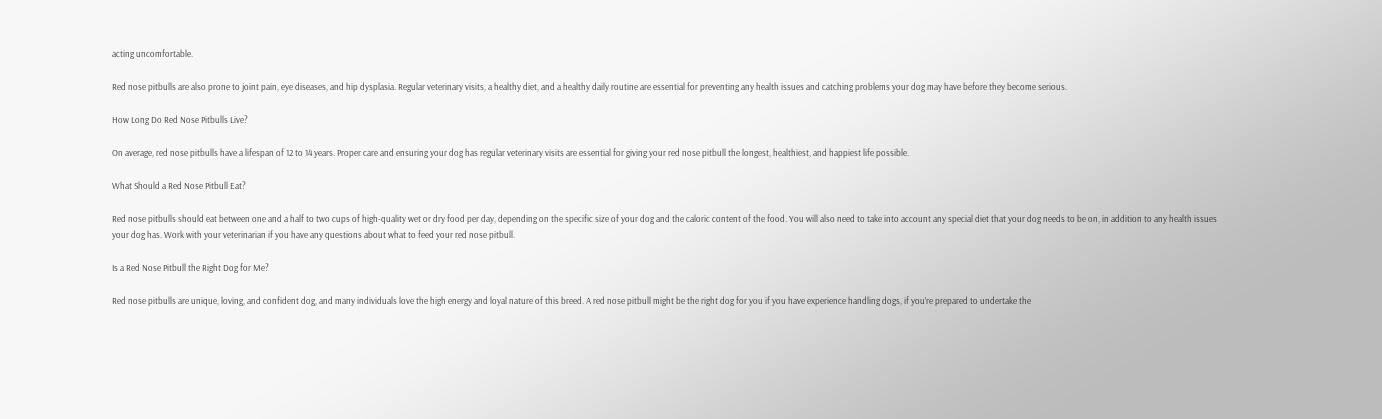acting uncomfortable.

Red nose pitbulls are also prone to joint pain, eye diseases, and hip dysplasia. Regular veterinary visits, a healthy diet, and a healthy daily routine are essential for preventing any health issues and catching problems your dog may have before they become serious.

How Long Do Red Nose Pitbulls Live?

On average, red nose pitbulls have a lifespan of 12 to 14 years. Proper care and ensuring your dog has regular veterinary visits are essential for giving your red nose pitbull the longest, healthiest, and happiest life possible.

What Should a Red Nose Pitbull Eat?

Red nose pitbulls should eat between one and a half to two cups of high-quality wet or dry food per day, depending on the specific size of your dog and the caloric content of the food. You will also need to take into account any special diet that your dog needs to be on, in addition to any health issues your dog has. Work with your veterinarian if you have any questions about what to feed your red nose pitbull.

Is a Red Nose Pitbull the Right Dog for Me?

Red nose pitbulls are unique, loving, and confident dog, and many individuals love the high energy and loyal nature of this breed. A red nose pitbull might be the right dog for you if you have experience handling dogs, if you’re prepared to undertake the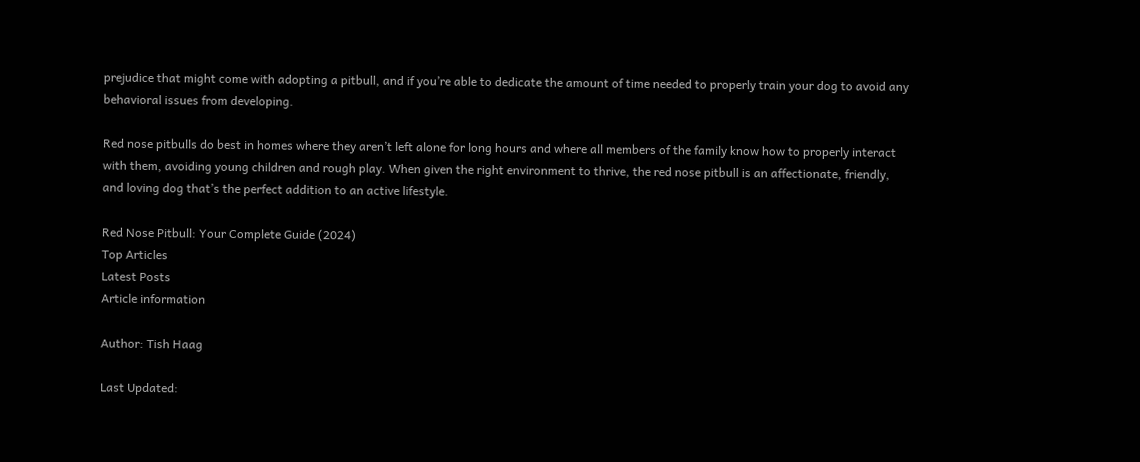prejudice that might come with adopting a pitbull, and if you’re able to dedicate the amount of time needed to properly train your dog to avoid any behavioral issues from developing.

Red nose pitbulls do best in homes where they aren’t left alone for long hours and where all members of the family know how to properly interact with them, avoiding young children and rough play. When given the right environment to thrive, the red nose pitbull is an affectionate, friendly, and loving dog that’s the perfect addition to an active lifestyle.

Red Nose Pitbull: Your Complete Guide (2024)
Top Articles
Latest Posts
Article information

Author: Tish Haag

Last Updated: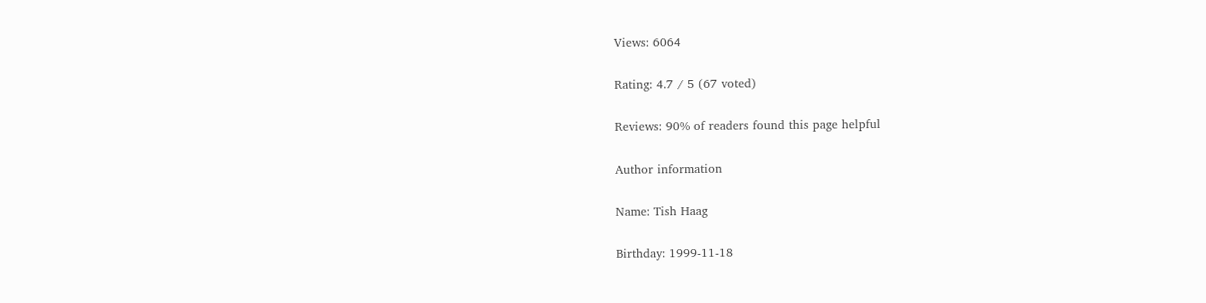Views: 6064

Rating: 4.7 / 5 (67 voted)

Reviews: 90% of readers found this page helpful

Author information

Name: Tish Haag

Birthday: 1999-11-18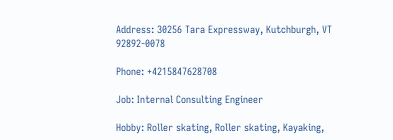Address: 30256 Tara Expressway, Kutchburgh, VT 92892-0078

Phone: +4215847628708

Job: Internal Consulting Engineer

Hobby: Roller skating, Roller skating, Kayaking,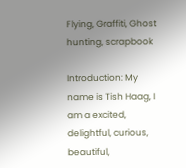Flying, Graffiti, Ghost hunting, scrapbook

Introduction: My name is Tish Haag, I am a excited, delightful, curious, beautiful,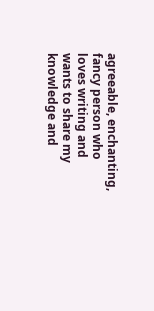agreeable, enchanting, fancy person who loves writing and wants to share my knowledge and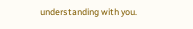understanding with you.